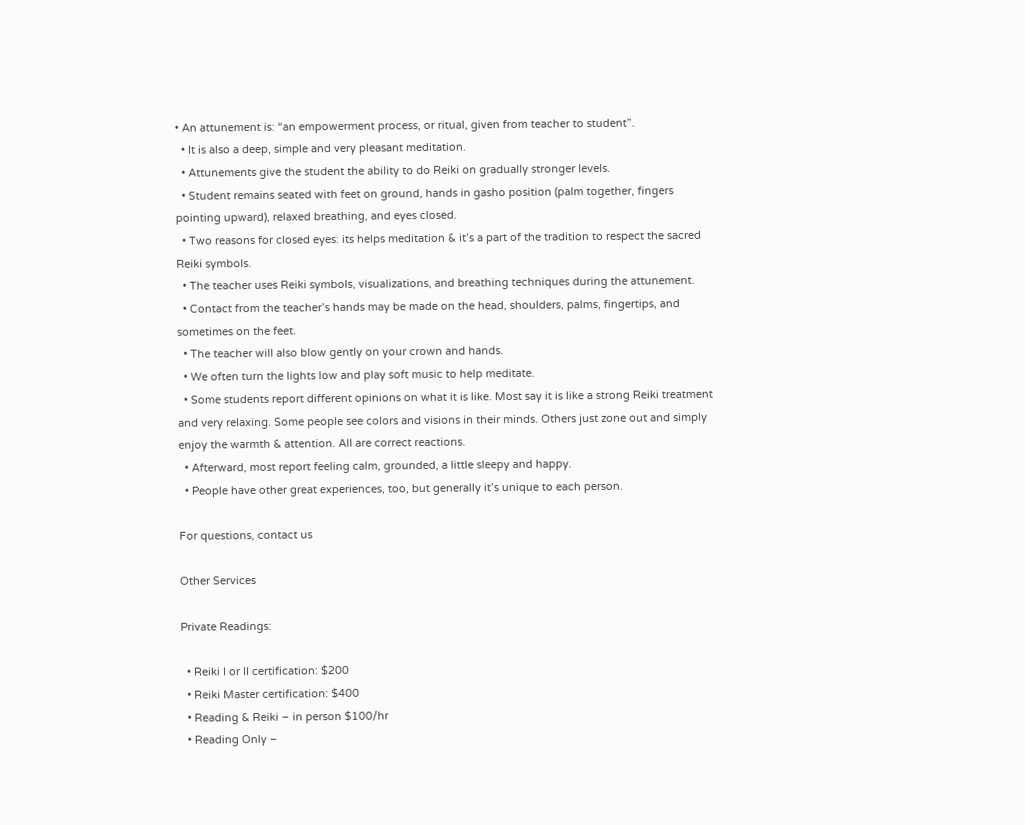• An attunement is: “an empowerment process, or ritual, given from teacher to student”.
  • It is also a deep, simple and very pleasant meditation.
  • Attunements give the student the ability to do Reiki on gradually stronger levels.
  • Student remains seated with feet on ground, hands in gasho position (palm together, fingers pointing upward), relaxed breathing, and eyes closed.
  • Two reasons for closed eyes: its helps meditation & it’s a part of the tradition to respect the sacred Reiki symbols.
  • The teacher uses Reiki symbols, visualizations, and breathing techniques during the attunement.
  • Contact from the teacher’s hands may be made on the head, shoulders, palms, fingertips, and sometimes on the feet.
  • The teacher will also blow gently on your crown and hands.
  • We often turn the lights low and play soft music to help meditate.
  • Some students report different opinions on what it is like. Most say it is like a strong Reiki treatment and very relaxing. Some people see colors and visions in their minds. Others just zone out and simply enjoy the warmth & attention. All are correct reactions.
  • Afterward, most report feeling calm, grounded, a little sleepy and happy.
  • People have other great experiences, too, but generally it’s unique to each person.

For questions, contact us

Other Services

Private Readings:

  • Reiki I or II certification: $200
  • Reiki Master certification: $400
  • Reading & Reiki – in person $100/hr
  • Reading Only –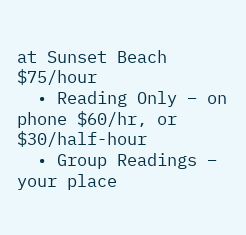at Sunset Beach $75/hour
  • Reading Only – on phone $60/hr, or $30/half-hour
  • Group Readings – your place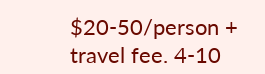$20-50/person + travel fee. 4-10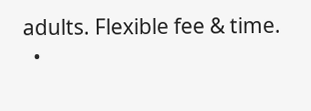adults. Flexible fee & time.
  •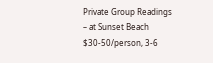Private Group Readings – at Sunset Beach $30-50/person, 3-6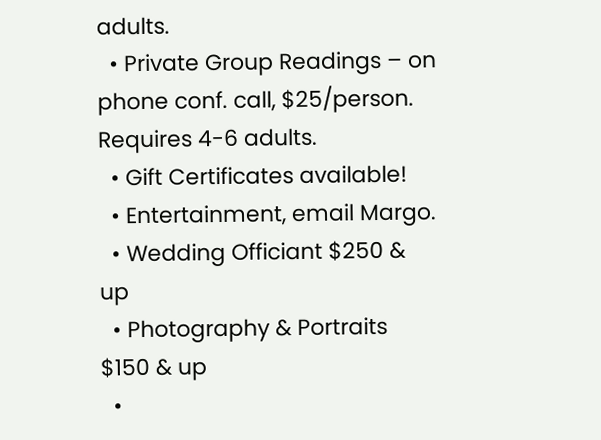adults.
  • Private Group Readings – on phone conf. call, $25/person. Requires 4-6 adults.
  • Gift Certificates available!
  • Entertainment, email Margo.
  • Wedding Officiant $250 & up
  • Photography & Portraits $150 & up
  •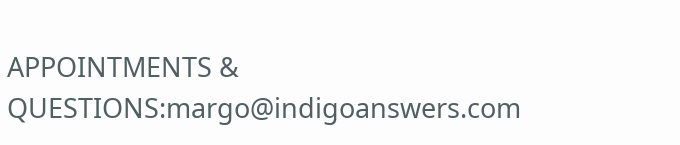APPOINTMENTS & QUESTIONS:margo@indigoanswers.com